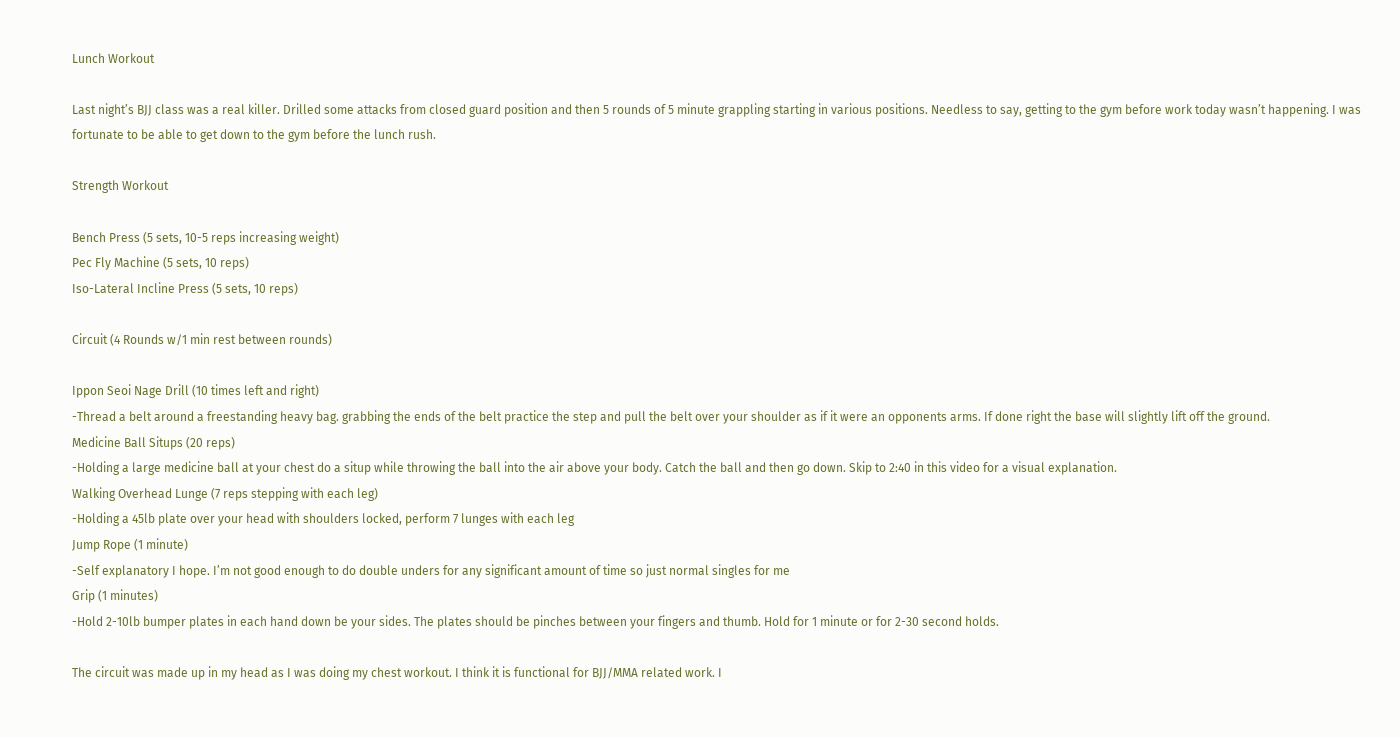Lunch Workout

Last night’s BJJ class was a real killer. Drilled some attacks from closed guard position and then 5 rounds of 5 minute grappling starting in various positions. Needless to say, getting to the gym before work today wasn’t happening. I was fortunate to be able to get down to the gym before the lunch rush.

Strength Workout

Bench Press (5 sets, 10-5 reps increasing weight)
Pec Fly Machine (5 sets, 10 reps)
Iso-Lateral Incline Press (5 sets, 10 reps)

Circuit (4 Rounds w/1 min rest between rounds)

Ippon Seoi Nage Drill (10 times left and right)
-Thread a belt around a freestanding heavy bag. grabbing the ends of the belt practice the step and pull the belt over your shoulder as if it were an opponents arms. If done right the base will slightly lift off the ground.
Medicine Ball Situps (20 reps)
-Holding a large medicine ball at your chest do a situp while throwing the ball into the air above your body. Catch the ball and then go down. Skip to 2:40 in this video for a visual explanation.
Walking Overhead Lunge (7 reps stepping with each leg)
-Holding a 45lb plate over your head with shoulders locked, perform 7 lunges with each leg
Jump Rope (1 minute)
-Self explanatory I hope. I’m not good enough to do double unders for any significant amount of time so just normal singles for me
Grip (1 minutes)
-Hold 2-10lb bumper plates in each hand down be your sides. The plates should be pinches between your fingers and thumb. Hold for 1 minute or for 2-30 second holds.

The circuit was made up in my head as I was doing my chest workout. I think it is functional for BJJ/MMA related work. I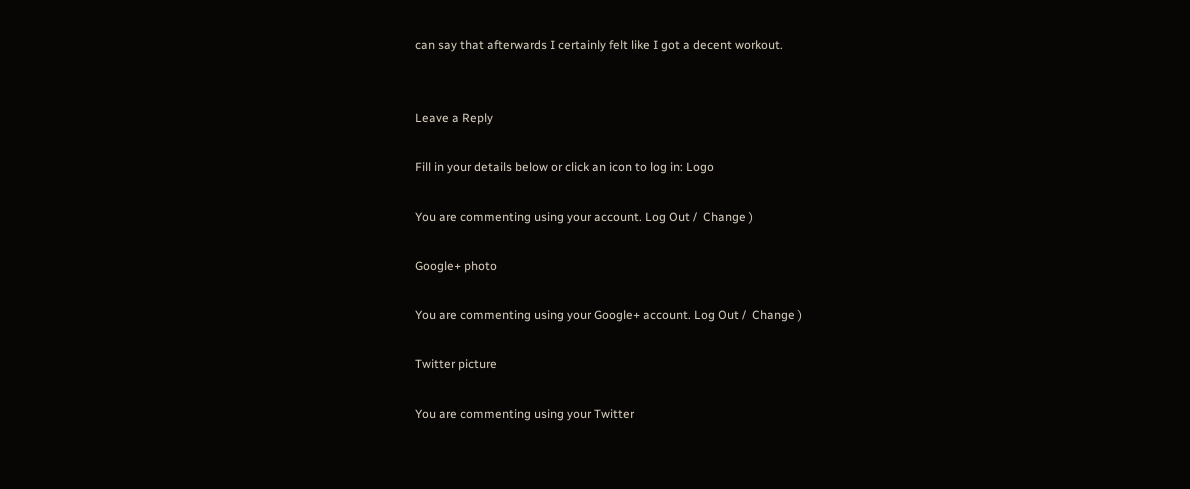can say that afterwards I certainly felt like I got a decent workout.


Leave a Reply

Fill in your details below or click an icon to log in: Logo

You are commenting using your account. Log Out /  Change )

Google+ photo

You are commenting using your Google+ account. Log Out /  Change )

Twitter picture

You are commenting using your Twitter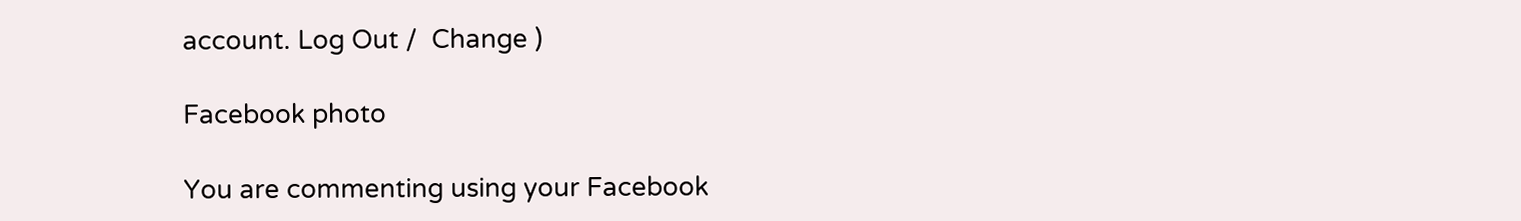account. Log Out /  Change )

Facebook photo

You are commenting using your Facebook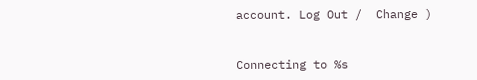account. Log Out /  Change )


Connecting to %s